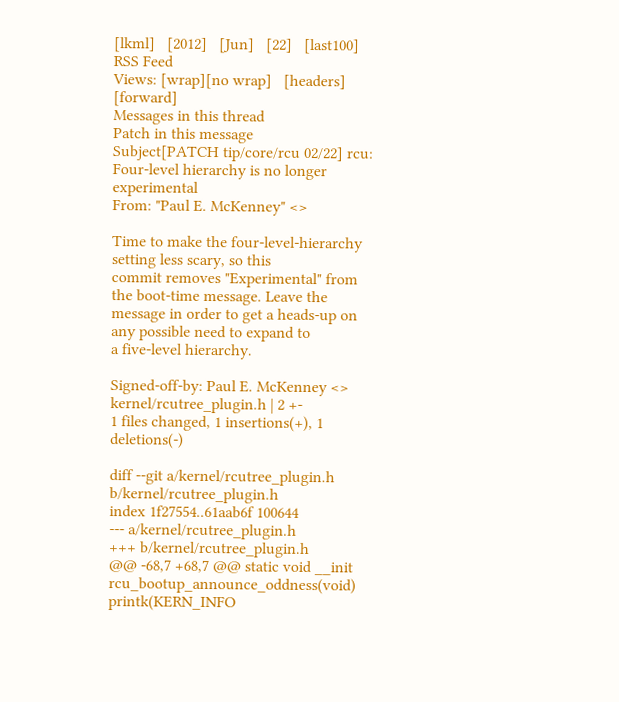[lkml]   [2012]   [Jun]   [22]   [last100]   RSS Feed
Views: [wrap][no wrap]   [headers]  [forward]
Messages in this thread
Patch in this message
Subject[PATCH tip/core/rcu 02/22] rcu: Four-level hierarchy is no longer experimental
From: "Paul E. McKenney" <>

Time to make the four-level-hierarchy setting less scary, so this
commit removes "Experimental" from the boot-time message. Leave the
message in order to get a heads-up on any possible need to expand to
a five-level hierarchy.

Signed-off-by: Paul E. McKenney <>
kernel/rcutree_plugin.h | 2 +-
1 files changed, 1 insertions(+), 1 deletions(-)

diff --git a/kernel/rcutree_plugin.h b/kernel/rcutree_plugin.h
index 1f27554..61aab6f 100644
--- a/kernel/rcutree_plugin.h
+++ b/kernel/rcutree_plugin.h
@@ -68,7 +68,7 @@ static void __init rcu_bootup_announce_oddness(void)
printk(KERN_INFO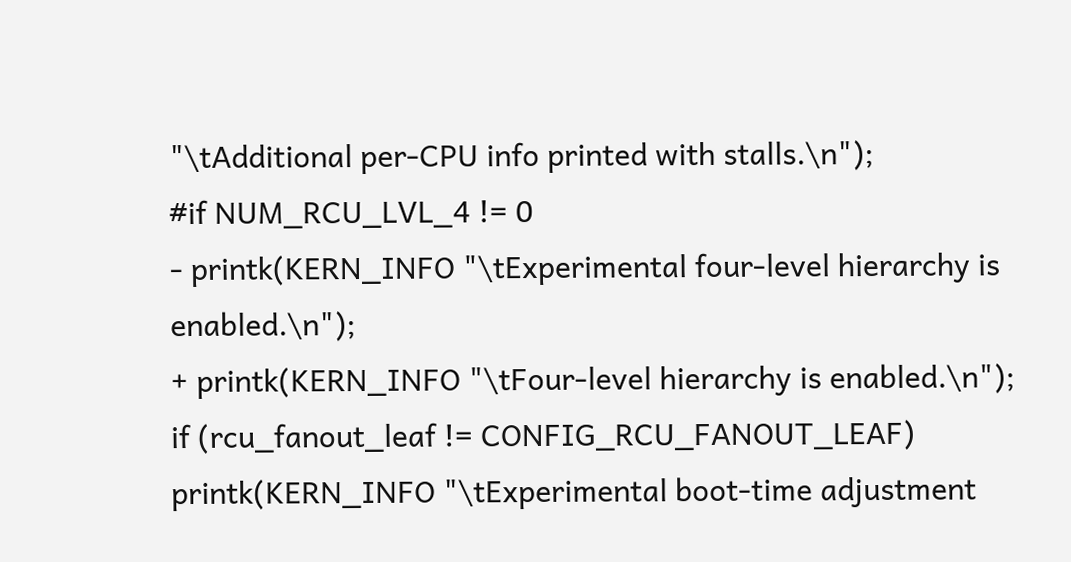"\tAdditional per-CPU info printed with stalls.\n");
#if NUM_RCU_LVL_4 != 0
- printk(KERN_INFO "\tExperimental four-level hierarchy is enabled.\n");
+ printk(KERN_INFO "\tFour-level hierarchy is enabled.\n");
if (rcu_fanout_leaf != CONFIG_RCU_FANOUT_LEAF)
printk(KERN_INFO "\tExperimental boot-time adjustment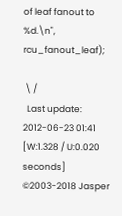of leaf fanout to %d.\n", rcu_fanout_leaf);

 \ /
  Last update: 2012-06-23 01:41    [W:1.328 / U:0.020 seconds]
©2003-2018 Jasper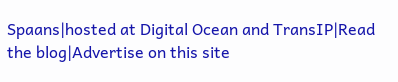Spaans|hosted at Digital Ocean and TransIP|Read the blog|Advertise on this site